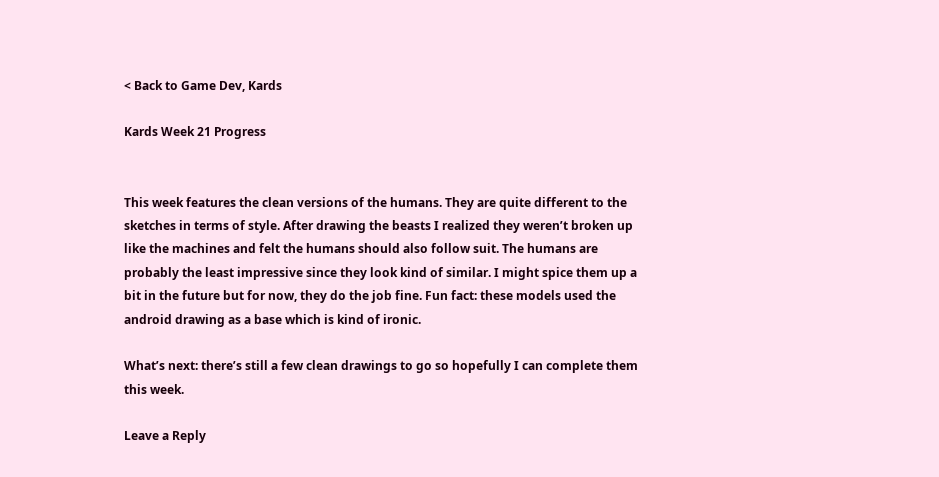< Back to Game Dev, Kards

Kards Week 21 Progress


This week features the clean versions of the humans. They are quite different to the sketches in terms of style. After drawing the beasts I realized they weren’t broken up like the machines and felt the humans should also follow suit. The humans are probably the least impressive since they look kind of similar. I might spice them up a bit in the future but for now, they do the job fine. Fun fact: these models used the android drawing as a base which is kind of ironic.

What’s next: there’s still a few clean drawings to go so hopefully I can complete them this week.

Leave a Reply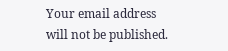Your email address will not be published.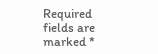Required fields are marked *